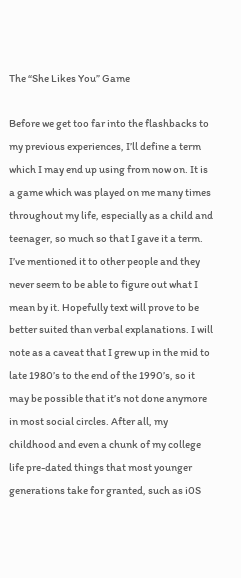The “She Likes You” Game

Before we get too far into the flashbacks to my previous experiences, I’ll define a term which I may end up using from now on. It is a game which was played on me many times throughout my life, especially as a child and teenager, so much so that I gave it a term. I’ve mentioned it to other people and they never seem to be able to figure out what I mean by it. Hopefully text will prove to be better suited than verbal explanations. I will note as a caveat that I grew up in the mid to late 1980’s to the end of the 1990’s, so it may be possible that it’s not done anymore in most social circles. After all, my childhood and even a chunk of my college life pre-dated things that most younger generations take for granted, such as i0S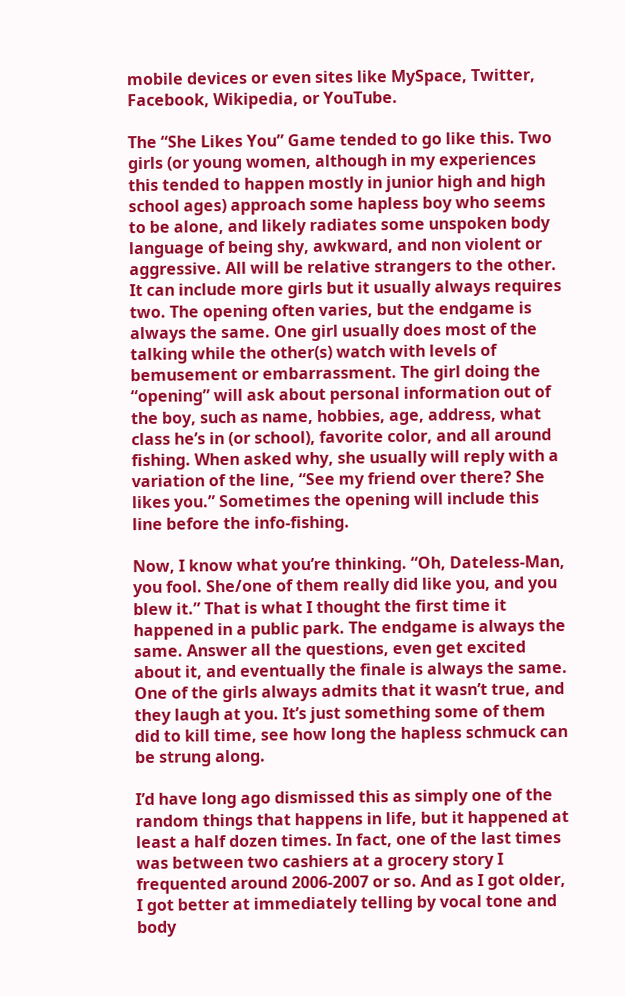mobile devices or even sites like MySpace, Twitter, Facebook, Wikipedia, or YouTube.

The “She Likes You” Game tended to go like this. Two girls (or young women, although in my experiences this tended to happen mostly in junior high and high school ages) approach some hapless boy who seems to be alone, and likely radiates some unspoken body language of being shy, awkward, and non violent or aggressive. All will be relative strangers to the other. It can include more girls but it usually always requires two. The opening often varies, but the endgame is always the same. One girl usually does most of the talking while the other(s) watch with levels of bemusement or embarrassment. The girl doing the “opening” will ask about personal information out of the boy, such as name, hobbies, age, address, what class he’s in (or school), favorite color, and all around fishing. When asked why, she usually will reply with a variation of the line, “See my friend over there? She likes you.” Sometimes the opening will include this line before the info-fishing.

Now, I know what you’re thinking. “Oh, Dateless-Man, you fool. She/one of them really did like you, and you blew it.” That is what I thought the first time it happened in a public park. The endgame is always the same. Answer all the questions, even get excited about it, and eventually the finale is always the same. One of the girls always admits that it wasn’t true, and they laugh at you. It’s just something some of them did to kill time, see how long the hapless schmuck can be strung along.

I’d have long ago dismissed this as simply one of the random things that happens in life, but it happened at least a half dozen times. In fact, one of the last times was between two cashiers at a grocery story I frequented around 2006-2007 or so. And as I got older, I got better at immediately telling by vocal tone and body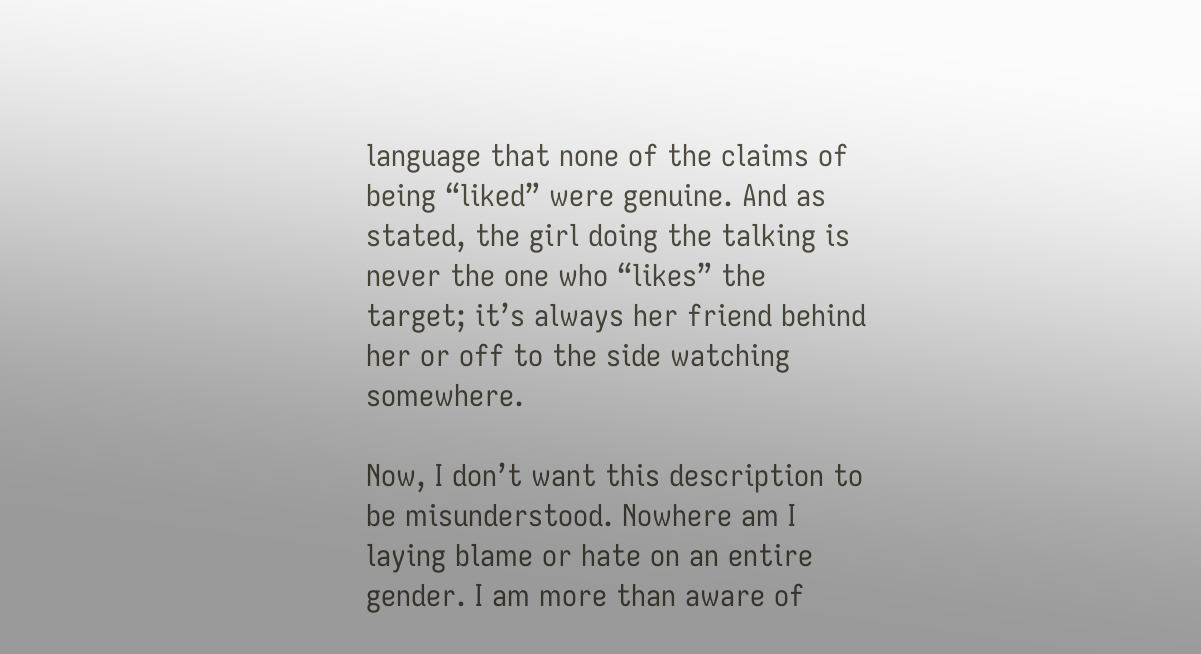language that none of the claims of being “liked” were genuine. And as stated, the girl doing the talking is never the one who “likes” the target; it’s always her friend behind her or off to the side watching somewhere.

Now, I don’t want this description to be misunderstood. Nowhere am I laying blame or hate on an entire gender. I am more than aware of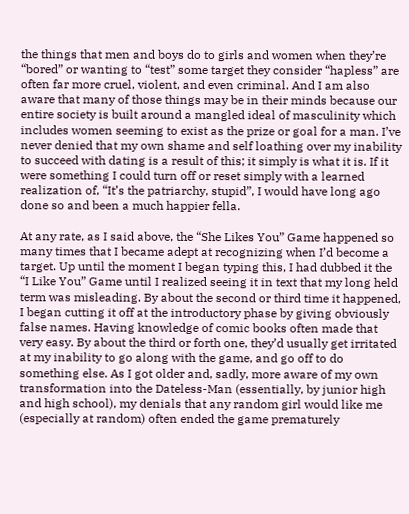the things that men and boys do to girls and women when they’re “bored” or wanting to “test” some target they consider “hapless” are often far more cruel, violent, and even criminal. And I am also aware that many of those things may be in their minds because our entire society is built around a mangled ideal of masculinity which includes women seeming to exist as the prize or goal for a man. I’ve never denied that my own shame and self loathing over my inability to succeed with dating is a result of this; it simply is what it is. If it were something I could turn off or reset simply with a learned realization of, “It’s the patriarchy, stupid”, I would have long ago done so and been a much happier fella.

At any rate, as I said above, the “She Likes You” Game happened so many times that I became adept at recognizing when I’d become a target. Up until the moment I began typing this, I had dubbed it the “I Like You” Game until I realized seeing it in text that my long held term was misleading. By about the second or third time it happened, I began cutting it off at the introductory phase by giving obviously false names. Having knowledge of comic books often made that very easy. By about the third or forth one, they’d usually get irritated at my inability to go along with the game, and go off to do something else. As I got older and, sadly, more aware of my own transformation into the Dateless-Man (essentially, by junior high and high school), my denials that any random girl would like me (especially at random) often ended the game prematurely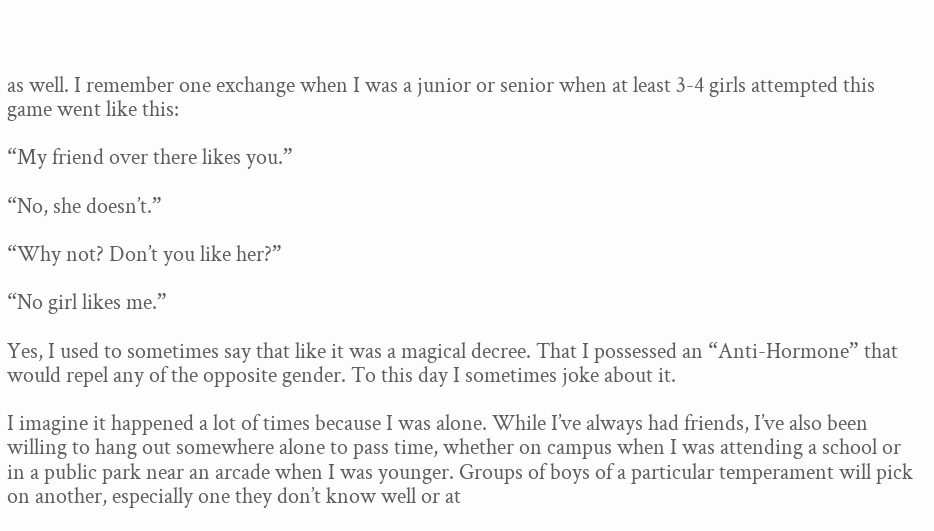as well. I remember one exchange when I was a junior or senior when at least 3-4 girls attempted this game went like this:

“My friend over there likes you.”

“No, she doesn’t.”

“Why not? Don’t you like her?”

“No girl likes me.”

Yes, I used to sometimes say that like it was a magical decree. That I possessed an “Anti-Hormone” that would repel any of the opposite gender. To this day I sometimes joke about it.

I imagine it happened a lot of times because I was alone. While I’ve always had friends, I’ve also been willing to hang out somewhere alone to pass time, whether on campus when I was attending a school or in a public park near an arcade when I was younger. Groups of boys of a particular temperament will pick on another, especially one they don’t know well or at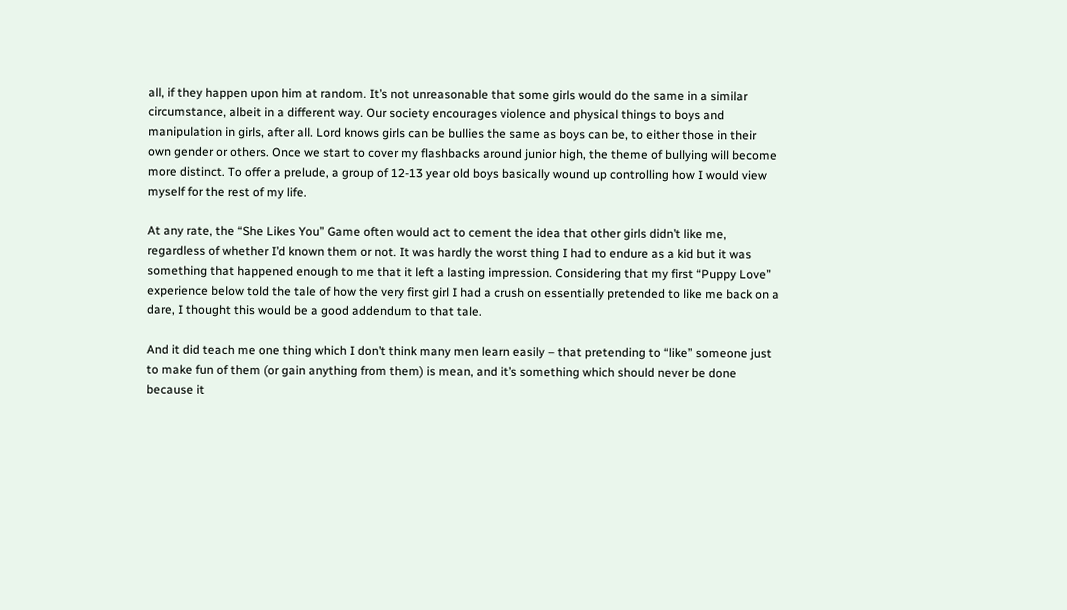all, if they happen upon him at random. It’s not unreasonable that some girls would do the same in a similar circumstance, albeit in a different way. Our society encourages violence and physical things to boys and manipulation in girls, after all. Lord knows girls can be bullies the same as boys can be, to either those in their own gender or others. Once we start to cover my flashbacks around junior high, the theme of bullying will become more distinct. To offer a prelude, a group of 12-13 year old boys basically wound up controlling how I would view myself for the rest of my life.

At any rate, the “She Likes You” Game often would act to cement the idea that other girls didn’t like me, regardless of whether I’d known them or not. It was hardly the worst thing I had to endure as a kid but it was something that happened enough to me that it left a lasting impression. Considering that my first “Puppy Love” experience below told the tale of how the very first girl I had a crush on essentially pretended to like me back on a dare, I thought this would be a good addendum to that tale.

And it did teach me one thing which I don’t think many men learn easily – that pretending to “like” someone just to make fun of them (or gain anything from them) is mean, and it’s something which should never be done because it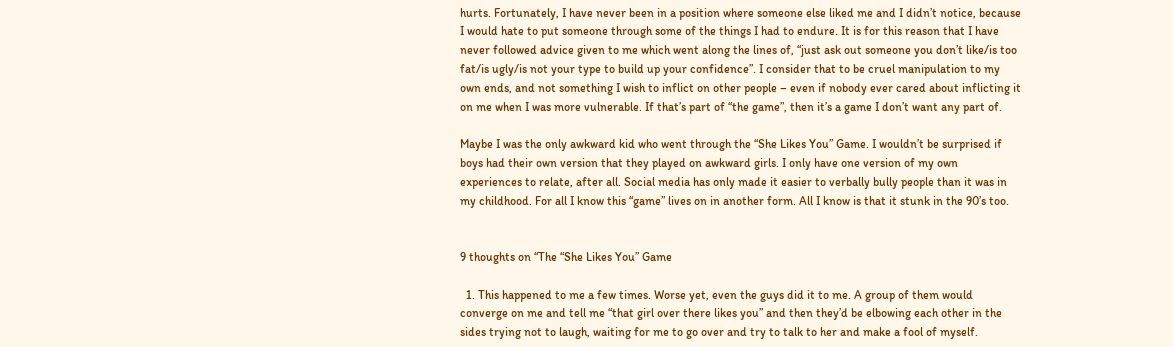hurts. Fortunately, I have never been in a position where someone else liked me and I didn’t notice, because I would hate to put someone through some of the things I had to endure. It is for this reason that I have never followed advice given to me which went along the lines of, “just ask out someone you don’t like/is too fat/is ugly/is not your type to build up your confidence”. I consider that to be cruel manipulation to my own ends, and not something I wish to inflict on other people – even if nobody ever cared about inflicting it on me when I was more vulnerable. If that’s part of “the game”, then it’s a game I don’t want any part of.

Maybe I was the only awkward kid who went through the “She Likes You” Game. I wouldn’t be surprised if boys had their own version that they played on awkward girls. I only have one version of my own experiences to relate, after all. Social media has only made it easier to verbally bully people than it was in my childhood. For all I know this “game” lives on in another form. All I know is that it stunk in the 90’s too.


9 thoughts on “The “She Likes You” Game

  1. This happened to me a few times. Worse yet, even the guys did it to me. A group of them would converge on me and tell me “that girl over there likes you” and then they’d be elbowing each other in the sides trying not to laugh, waiting for me to go over and try to talk to her and make a fool of myself.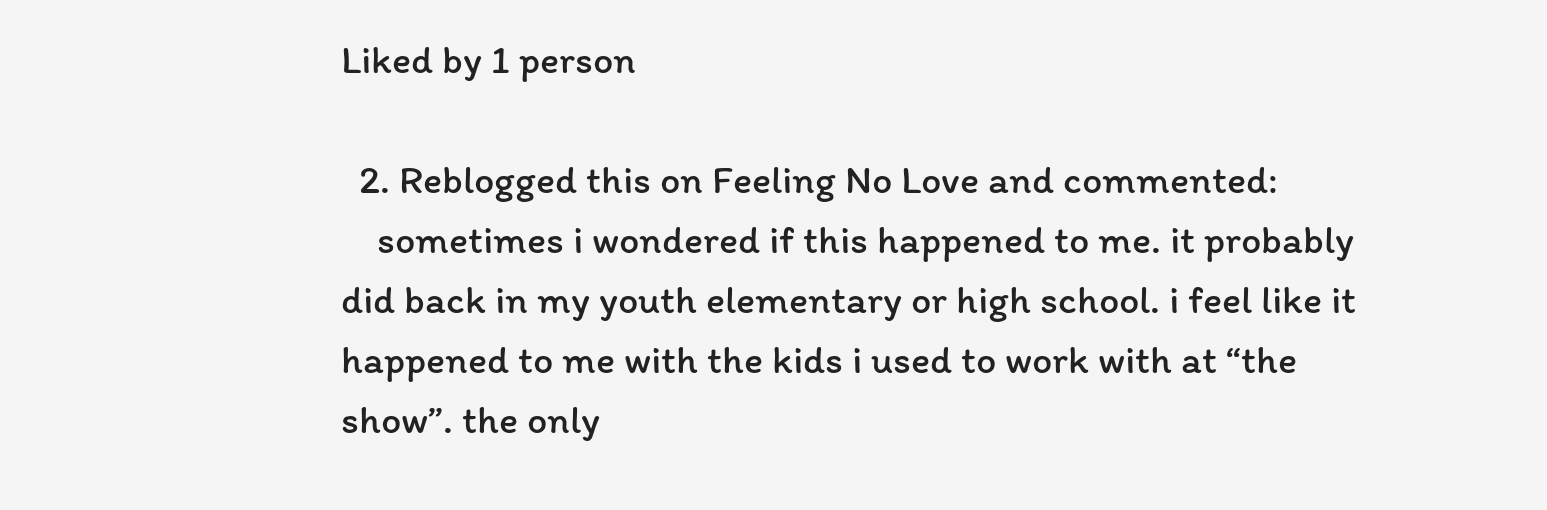Liked by 1 person

  2. Reblogged this on Feeling No Love and commented:
    sometimes i wondered if this happened to me. it probably did back in my youth elementary or high school. i feel like it happened to me with the kids i used to work with at “the show”. the only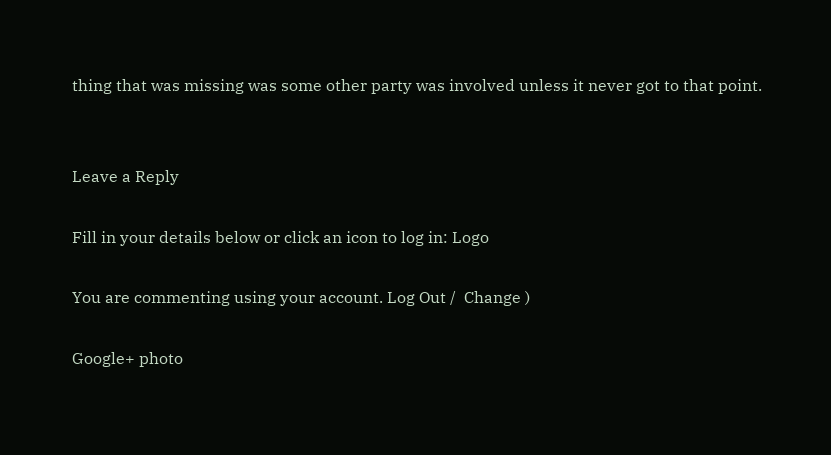thing that was missing was some other party was involved unless it never got to that point.


Leave a Reply

Fill in your details below or click an icon to log in: Logo

You are commenting using your account. Log Out /  Change )

Google+ photo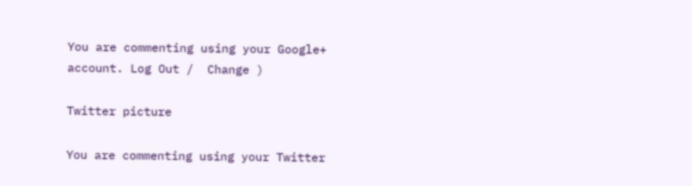You are commenting using your Google+ account. Log Out /  Change )

Twitter picture

You are commenting using your Twitter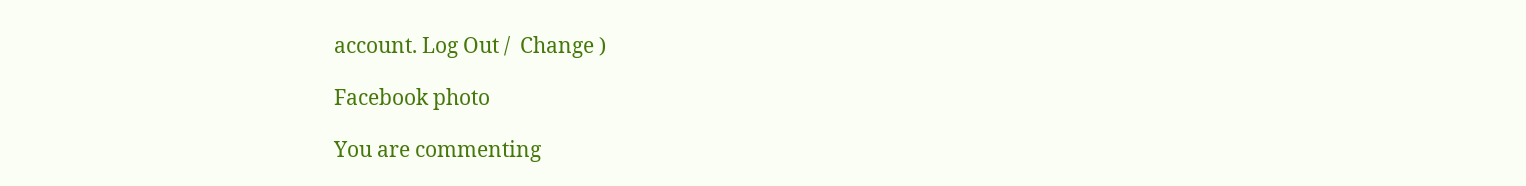account. Log Out /  Change )

Facebook photo

You are commenting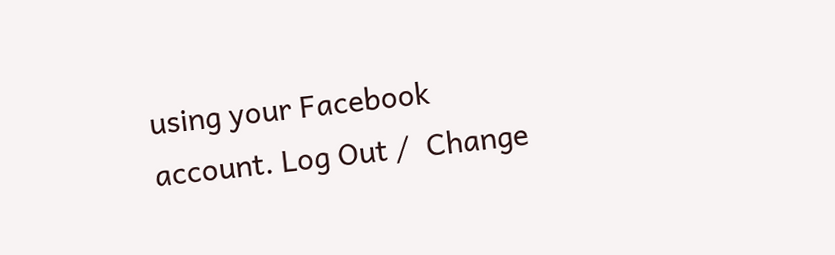using your Facebook account. Log Out /  Change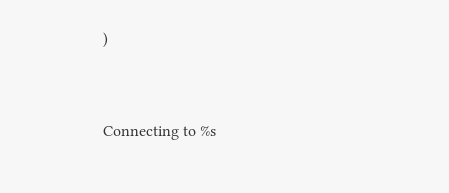)


Connecting to %s